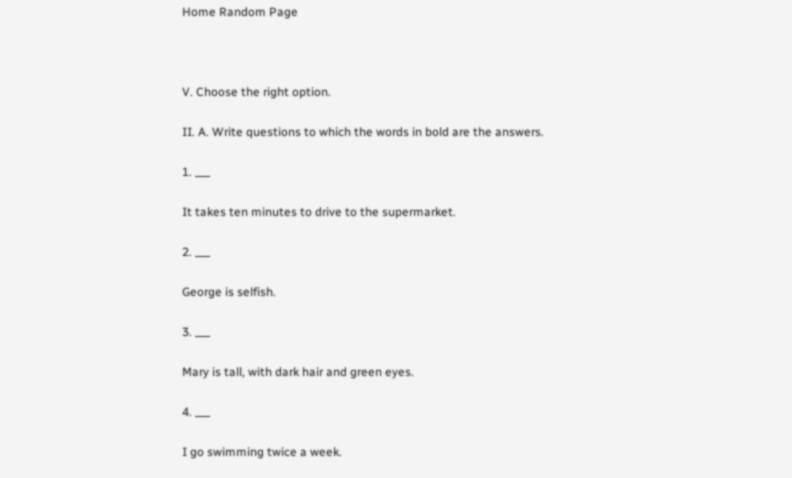Home Random Page



V. Choose the right option.

II. A. Write questions to which the words in bold are the answers.

1. ___

It takes ten minutes to drive to the supermarket.

2. ___

George is selfish.

3. ___

Mary is tall, with dark hair and green eyes.

4. ___

I go swimming twice a week.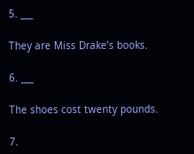5. ___

They are Miss Drake’s books.

6. ___

The shoes cost twenty pounds.

7.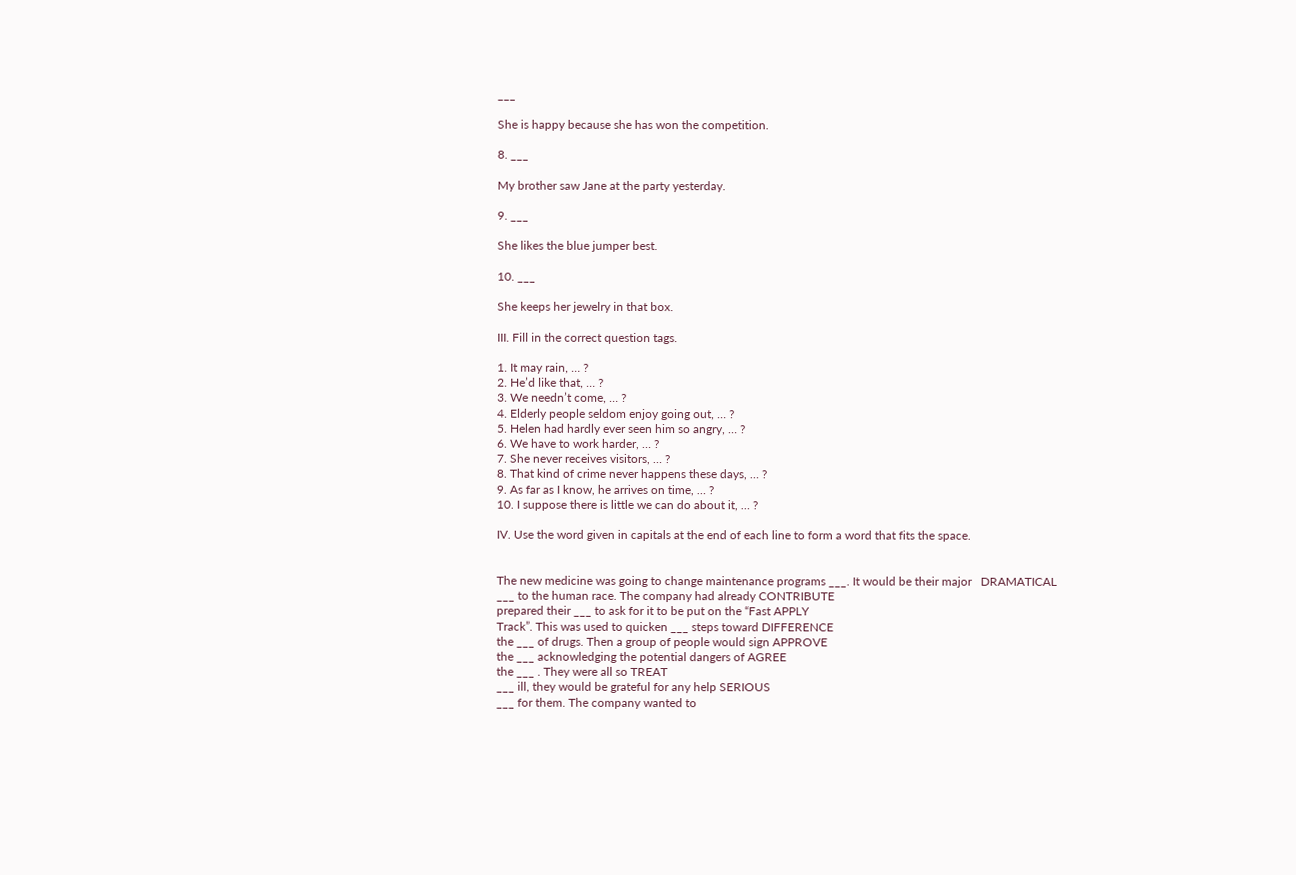___

She is happy because she has won the competition.

8. ___

My brother saw Jane at the party yesterday.

9. ___

She likes the blue jumper best.

10. ___

She keeps her jewelry in that box.

III. Fill in the correct question tags.

1. It may rain, … ?
2. He’d like that, … ?
3. We needn’t come, … ?
4. Elderly people seldom enjoy going out, … ?
5. Helen had hardly ever seen him so angry, … ?
6. We have to work harder, … ?
7. She never receives visitors, … ?
8. That kind of crime never happens these days, … ?
9. As far as I know, he arrives on time, … ?
10. I suppose there is little we can do about it, … ?

IV. Use the word given in capitals at the end of each line to form a word that fits the space.


The new medicine was going to change maintenance programs ___. It would be their major   DRAMATICAL
___ to the human race. The company had already CONTRIBUTE
prepared their ___ to ask for it to be put on the “Fast APPLY
Track”. This was used to quicken ___ steps toward DIFFERENCE
the ___ of drugs. Then a group of people would sign APPROVE
the ___ acknowledging the potential dangers of AGREE
the ___ . They were all so TREAT
___ ill, they would be grateful for any help SERIOUS
___ for them. The company wanted to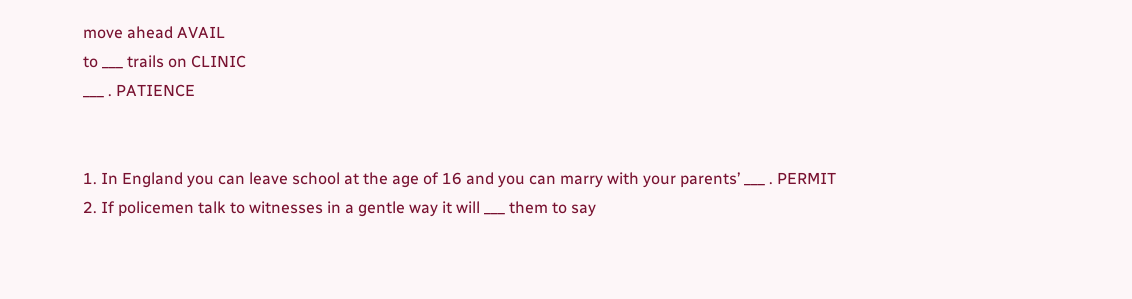move ahead AVAIL
to ___ trails on CLINIC
___ . PATIENCE


1. In England you can leave school at the age of 16 and you can marry with your parents’ ___ . PERMIT
2. If policemen talk to witnesses in a gentle way it will ___ them to say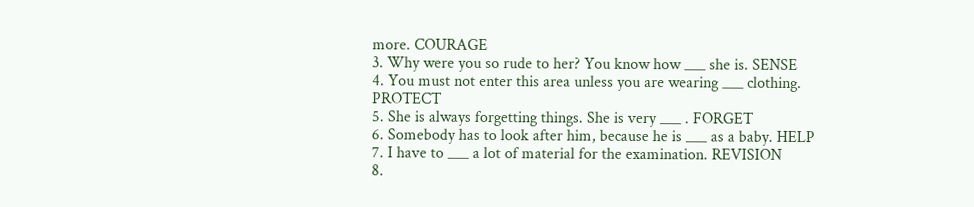more. COURAGE
3. Why were you so rude to her? You know how ___ she is. SENSE
4. You must not enter this area unless you are wearing ___ clothing. PROTECT
5. She is always forgetting things. She is very ___ . FORGET
6. Somebody has to look after him, because he is ___ as a baby. HELP
7. I have to ___ a lot of material for the examination. REVISION
8.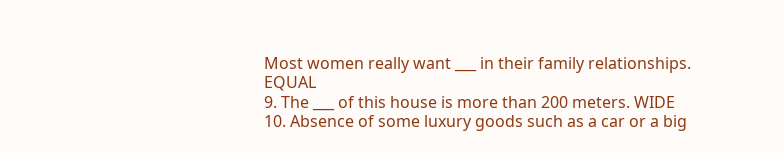Most women really want ___ in their family relationships. EQUAL
9. The ___ of this house is more than 200 meters. WIDE
10. Absence of some luxury goods such as a car or a big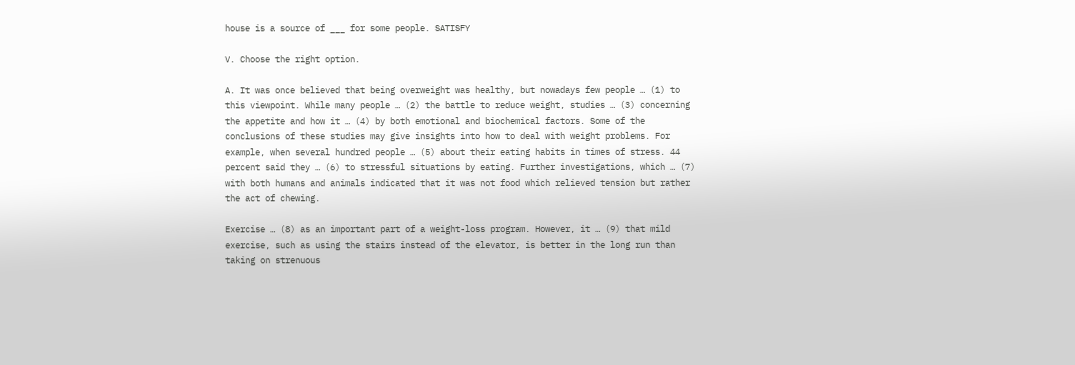house is a source of ___ for some people. SATISFY

V. Choose the right option.

A. It was once believed that being overweight was healthy, but nowadays few people … (1) to this viewpoint. While many people … (2) the battle to reduce weight, studies … (3) concerning the appetite and how it … (4) by both emotional and biochemical factors. Some of the conclusions of these studies may give insights into how to deal with weight problems. For example, when several hundred people … (5) about their eating habits in times of stress. 44 percent said they … (6) to stressful situations by eating. Further investigations, which … (7) with both humans and animals indicated that it was not food which relieved tension but rather the act of chewing.

Exercise … (8) as an important part of a weight-loss program. However, it … (9) that mild exercise, such as using the stairs instead of the elevator, is better in the long run than taking on strenuous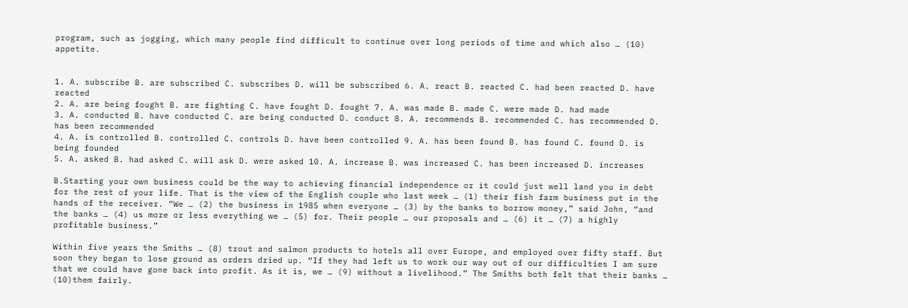program, such as jogging, which many people find difficult to continue over long periods of time and which also … (10) appetite.


1. A. subscribe B. are subscribed C. subscribes D. will be subscribed 6. A. react B. reacted C. had been reacted D. have reacted
2. A. are being fought B. are fighting C. have fought D. fought 7. A. was made B. made C. were made D. had made
3. A. conducted B. have conducted C. are being conducted D. conduct 8. A. recommends B. recommended C. has recommended D. has been recommended
4. A. is controlled B. controlled C. controls D. have been controlled 9. A. has been found B. has found C. found D. is being founded
5. A. asked B. had asked C. will ask D. were asked 10. A. increase B. was increased C. has been increased D. increases

B.Starting your own business could be the way to achieving financial independence or it could just well land you in debt for the rest of your life. That is the view of the English couple who last week … (1) their fish farm business put in the hands of the receiver. “We … (2) the business in 1985 when everyone … (3) by the banks to borrow money,” said John, “and the banks … (4) us more or less everything we … (5) for. Their people … our proposals and … (6) it … (7) a highly profitable business.”

Within five years the Smiths … (8) trout and salmon products to hotels all over Europe, and employed over fifty staff. But soon they began to lose ground as orders dried up. “If they had left us to work our way out of our difficulties I am sure that we could have gone back into profit. As it is, we … (9) without a livelihood.” The Smiths both felt that their banks … (10)them fairly.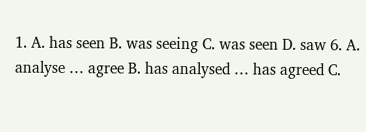1. A. has seen B. was seeing C. was seen D. saw 6. A. analyse … agree B. has analysed … has agreed C.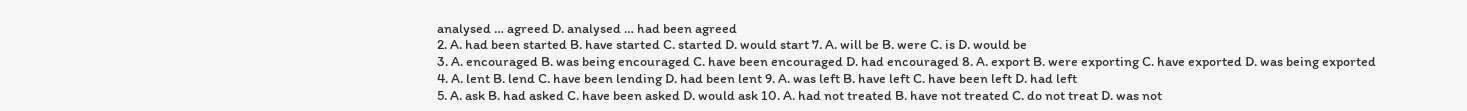analysed … agreed D. analysed … had been agreed
2. A. had been started B. have started C. started D. would start 7. A. will be B. were C. is D. would be
3. A. encouraged B. was being encouraged C. have been encouraged D. had encouraged 8. A. export B. were exporting C. have exported D. was being exported
4. A. lent B. lend C. have been lending D. had been lent 9. A. was left B. have left C. have been left D. had left
5. A. ask B. had asked C. have been asked D. would ask 10. A. had not treated B. have not treated C. do not treat D. was not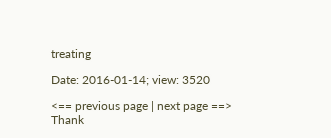treating

Date: 2016-01-14; view: 3520

<== previous page | next page ==>
Thank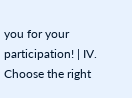you for your participation! | IV. Choose the right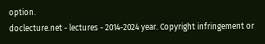option.
doclecture.net - lectures - 2014-2024 year. Copyright infringement or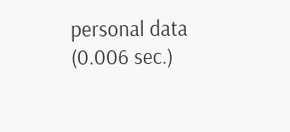personal data (0.006 sec.)